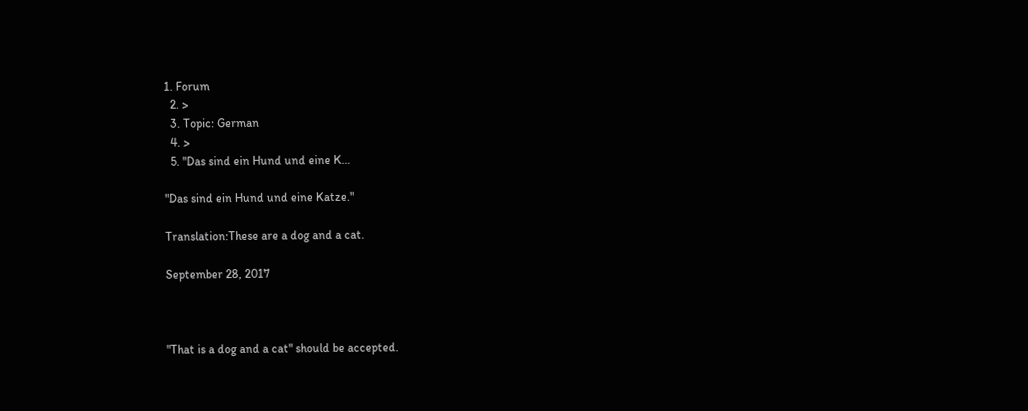1. Forum
  2. >
  3. Topic: German
  4. >
  5. "Das sind ein Hund und eine K…

"Das sind ein Hund und eine Katze."

Translation:These are a dog and a cat.

September 28, 2017



"That is a dog and a cat" should be accepted.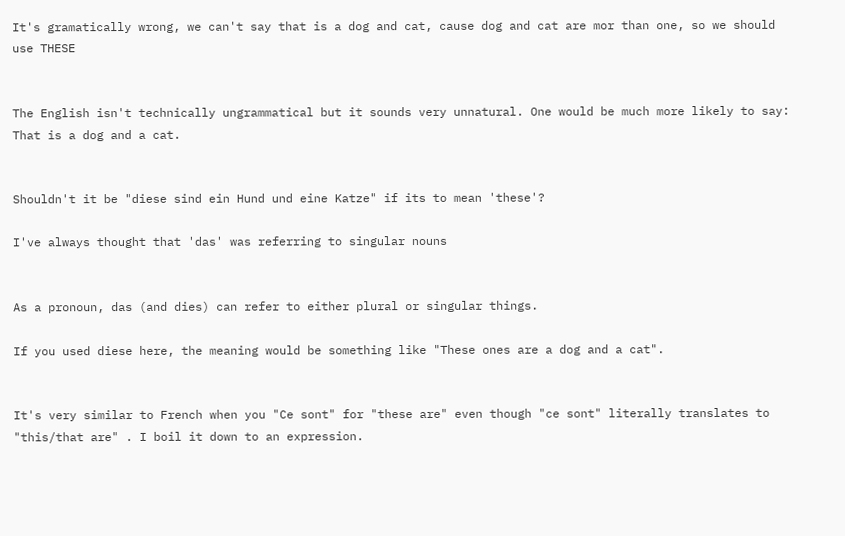It's gramatically wrong, we can't say that is a dog and cat, cause dog and cat are mor than one, so we should use THESE


The English isn't technically ungrammatical but it sounds very unnatural. One would be much more likely to say: That is a dog and a cat.


Shouldn't it be "diese sind ein Hund und eine Katze" if its to mean 'these'?

I've always thought that 'das' was referring to singular nouns


As a pronoun, das (and dies) can refer to either plural or singular things.

If you used diese here, the meaning would be something like "These ones are a dog and a cat".


It's very similar to French when you "Ce sont" for "these are" even though "ce sont" literally translates to "this/that are" . I boil it down to an expression.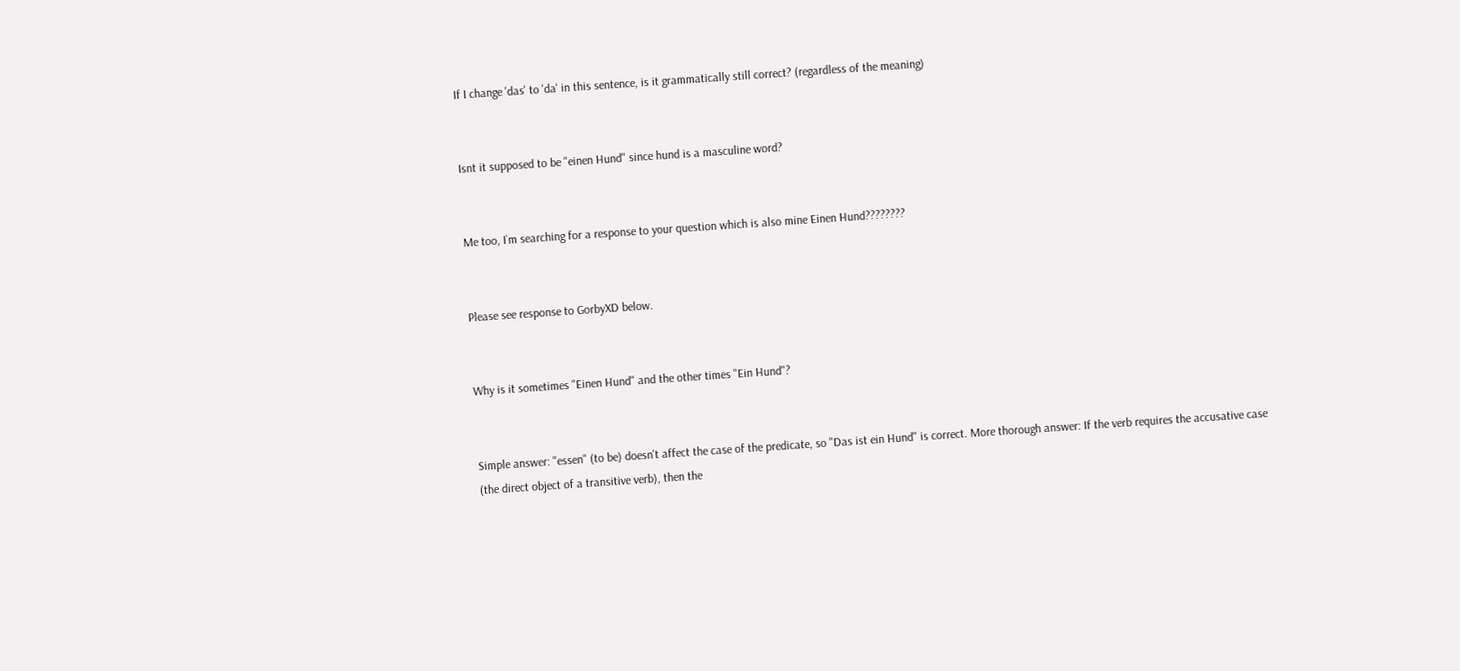If I change 'das' to 'da' in this sentence, is it grammatically still correct? (regardless of the meaning)


Isnt it supposed to be "einen Hund" since hund is a masculine word?


Me too, I`m searching for a response to your question which is also mine Einen Hund????????


Please see response to GorbyXD below.


Why is it sometimes "Einen Hund" and the other times "Ein Hund"?


Simple answer: "essen" (to be) doesn't affect the case of the predicate, so "Das ist ein Hund" is correct. More thorough answer: If the verb requires the accusative case (the direct object of a transitive verb), then the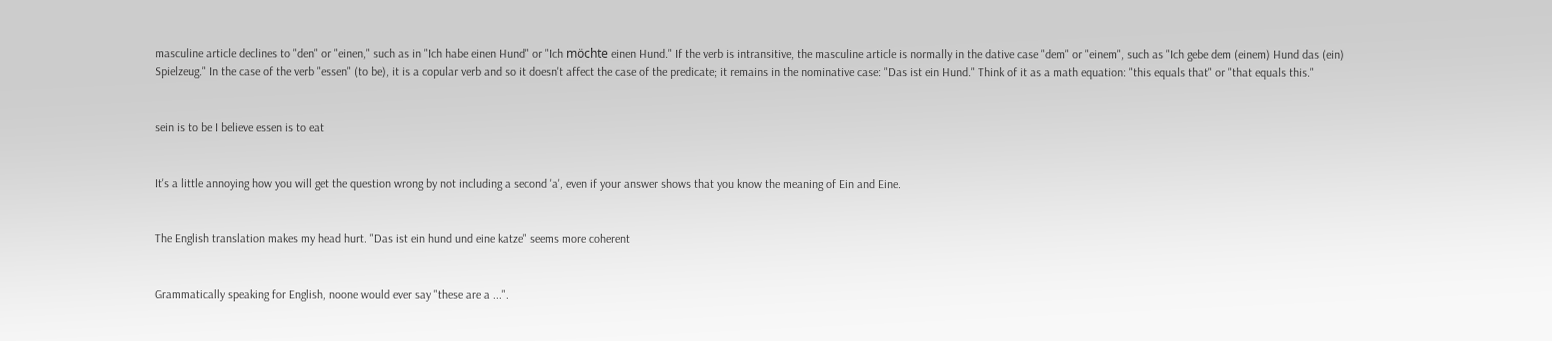masculine article declines to "den" or "einen," such as in "Ich habe einen Hund" or "Ich möchte einen Hund." If the verb is intransitive, the masculine article is normally in the dative case "dem" or "einem", such as "Ich gebe dem (einem) Hund das (ein) Spielzeug." In the case of the verb "essen" (to be), it is a copular verb and so it doesn't affect the case of the predicate; it remains in the nominative case: "Das ist ein Hund." Think of it as a math equation: "this equals that" or "that equals this."


sein is to be I believe essen is to eat


It's a little annoying how you will get the question wrong by not including a second 'a', even if your answer shows that you know the meaning of Ein and Eine.


The English translation makes my head hurt. "Das ist ein hund und eine katze" seems more coherent


Grammatically speaking for English, noone would ever say "these are a ...".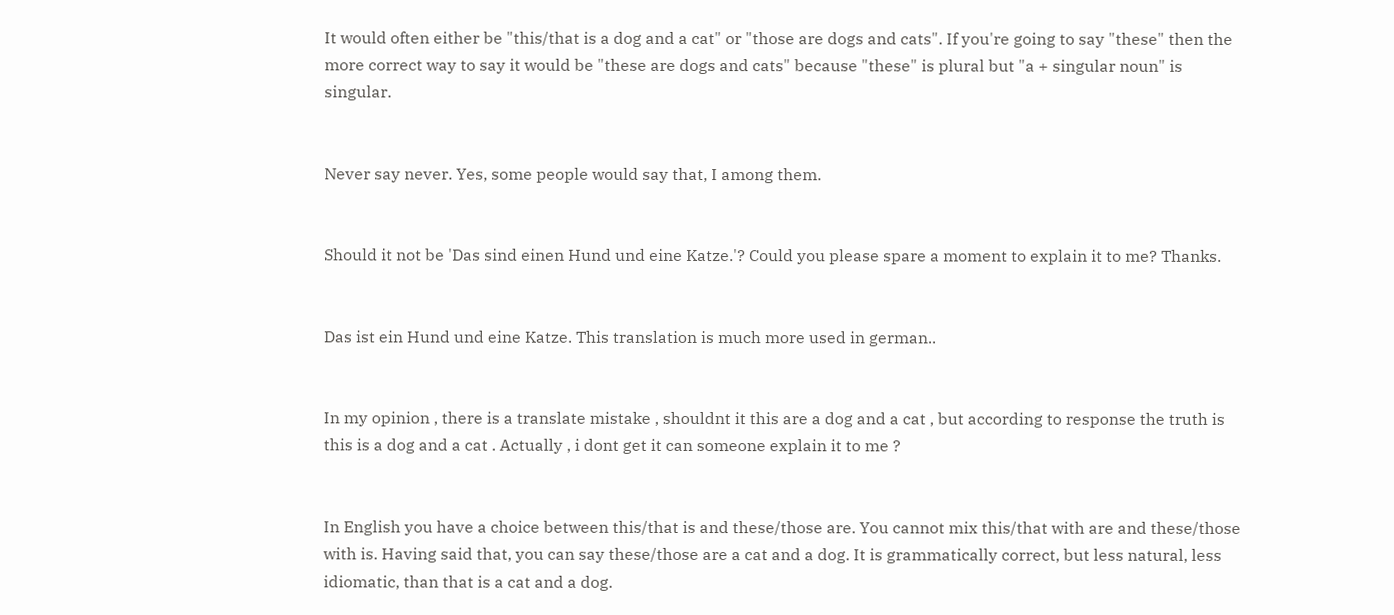It would often either be "this/that is a dog and a cat" or "those are dogs and cats". If you're going to say "these" then the more correct way to say it would be "these are dogs and cats" because "these" is plural but "a + singular noun" is singular.


Never say never. Yes, some people would say that, I among them.


Should it not be 'Das sind einen Hund und eine Katze.'? Could you please spare a moment to explain it to me? Thanks.


Das ist ein Hund und eine Katze. This translation is much more used in german..


In my opinion , there is a translate mistake , shouldnt it this are a dog and a cat , but according to response the truth is this is a dog and a cat . Actually , i dont get it can someone explain it to me ?


In English you have a choice between this/that is and these/those are. You cannot mix this/that with are and these/those with is. Having said that, you can say these/those are a cat and a dog. It is grammatically correct, but less natural, less idiomatic, than that is a cat and a dog.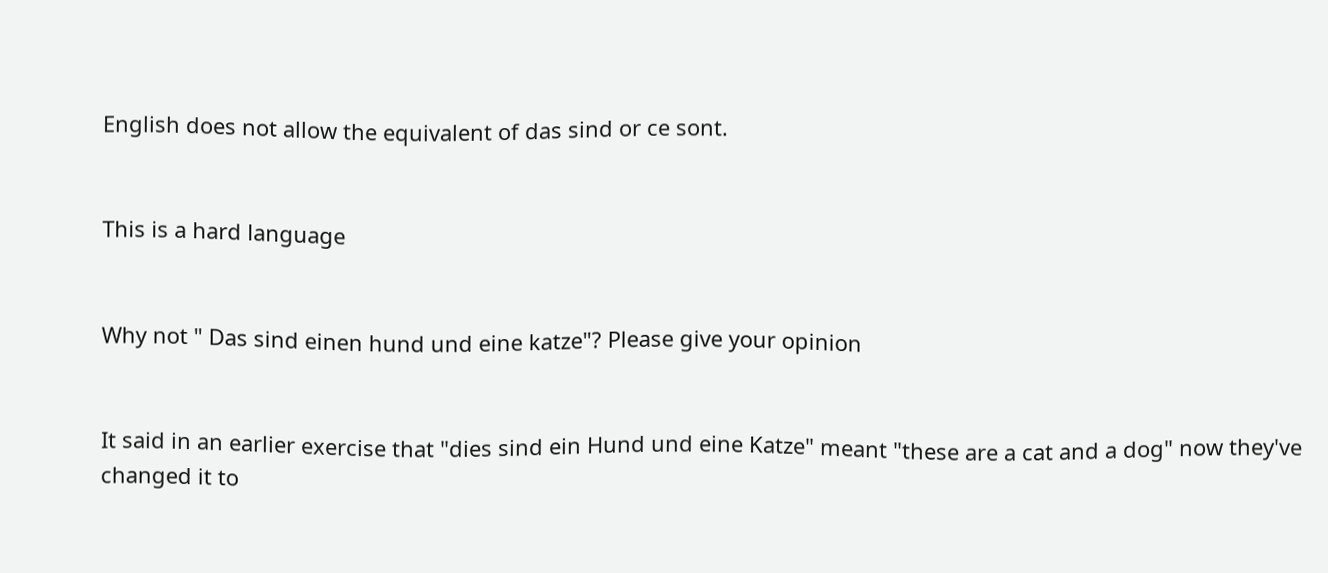English does not allow the equivalent of das sind or ce sont.


This is a hard language


Why not " Das sind einen hund und eine katze"? Please give your opinion


It said in an earlier exercise that "dies sind ein Hund und eine Katze" meant "these are a cat and a dog" now they've changed it to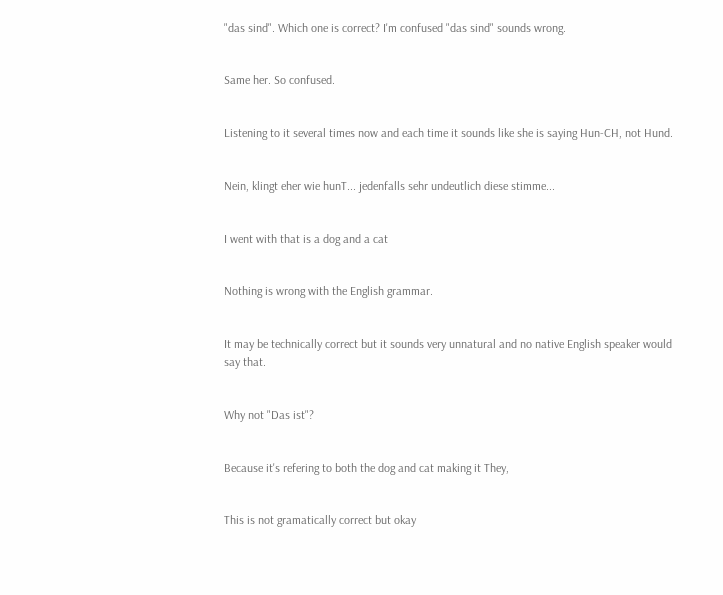"das sind". Which one is correct? I'm confused "das sind" sounds wrong.


Same her. So confused.


Listening to it several times now and each time it sounds like she is saying Hun-CH, not Hund.


Nein, klingt eher wie hunT... jedenfalls sehr undeutlich diese stimme...


I went with that is a dog and a cat


Nothing is wrong with the English grammar.


It may be technically correct but it sounds very unnatural and no native English speaker would say that.


Why not "Das ist"?


Because it's refering to both the dog and cat making it They,


This is not gramatically correct but okay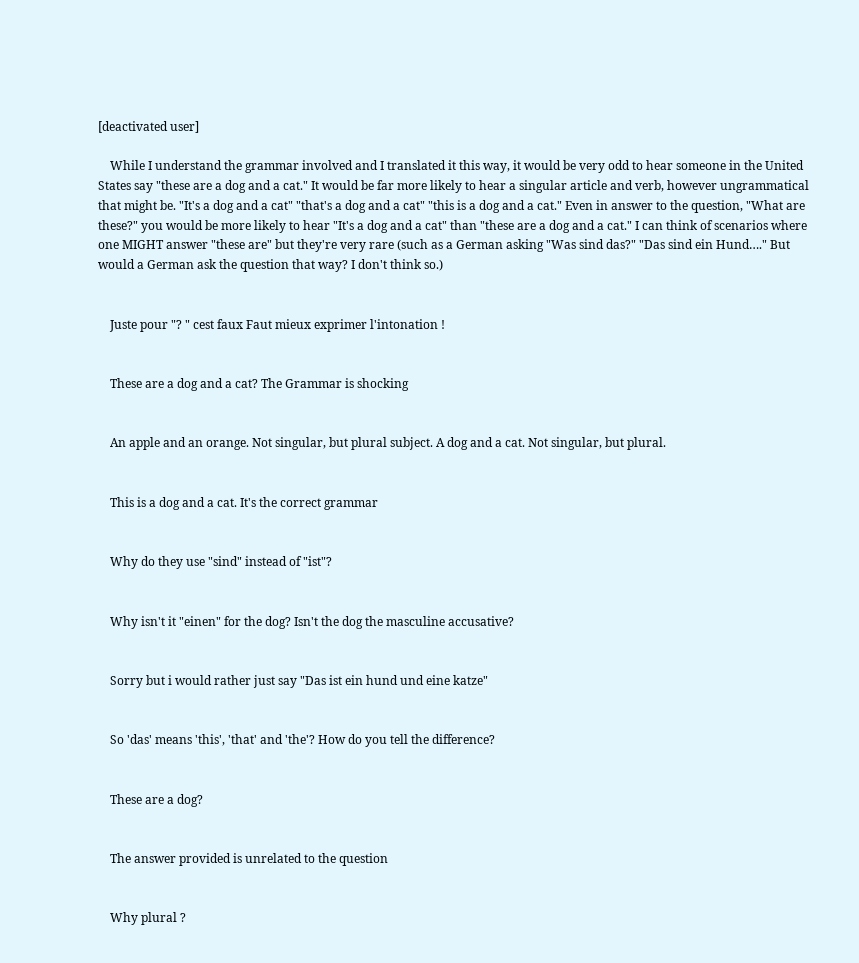[deactivated user]

    While I understand the grammar involved and I translated it this way, it would be very odd to hear someone in the United States say "these are a dog and a cat." It would be far more likely to hear a singular article and verb, however ungrammatical that might be. "It's a dog and a cat" "that's a dog and a cat" "this is a dog and a cat." Even in answer to the question, "What are these?" you would be more likely to hear "It's a dog and a cat" than "these are a dog and a cat." I can think of scenarios where one MIGHT answer "these are" but they're very rare (such as a German asking "Was sind das?" "Das sind ein Hund…." But would a German ask the question that way? I don't think so.)


    Juste pour "? " cest faux Faut mieux exprimer l'intonation !


    These are a dog and a cat? The Grammar is shocking


    An apple and an orange. Not singular, but plural subject. A dog and a cat. Not singular, but plural.


    This is a dog and a cat. It's the correct grammar


    Why do they use "sind" instead of "ist"?


    Why isn't it "einen" for the dog? Isn't the dog the masculine accusative?


    Sorry but i would rather just say "Das ist ein hund und eine katze"


    So 'das' means 'this', 'that' and 'the'? How do you tell the difference?


    These are a dog?


    The answer provided is unrelated to the question


    Why plural ?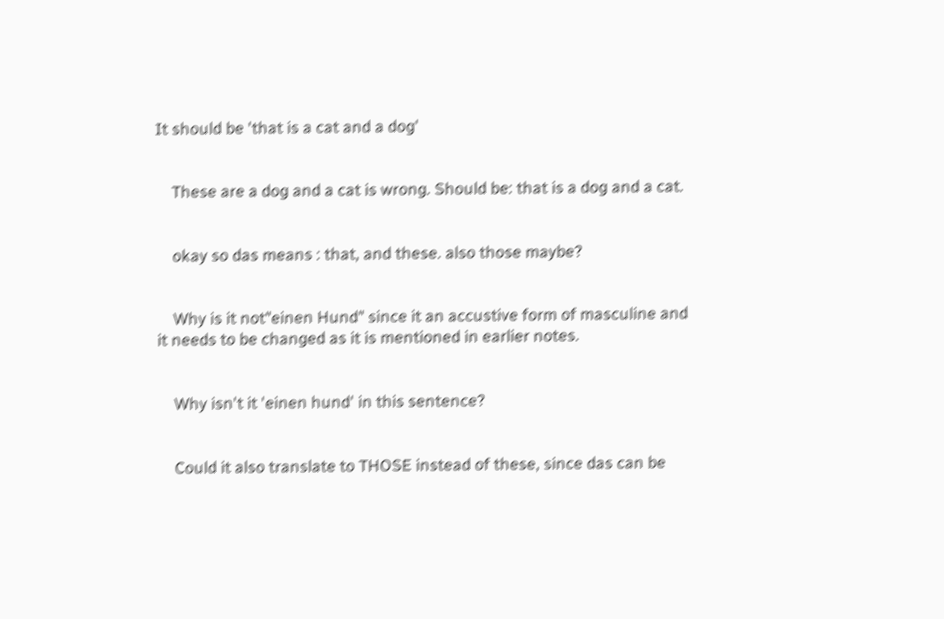It should be 'that is a cat and a dog'


    These are a dog and a cat is wrong. Should be: that is a dog and a cat.


    okay so das means : that, and these. also those maybe?


    Why is it not"einen Hund" since it an accustive form of masculine and it needs to be changed as it is mentioned in earlier notes.


    Why isn't it 'einen hund' in this sentence?


    Could it also translate to THOSE instead of these, since das can be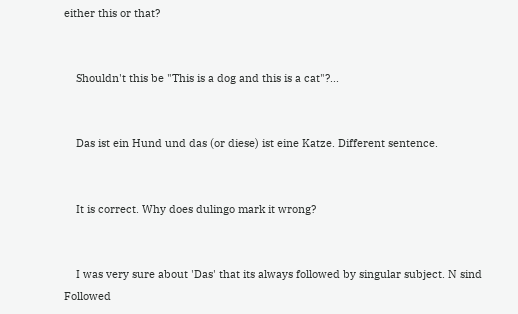either this or that?


    Shouldn't this be "This is a dog and this is a cat"?...


    Das ist ein Hund und das (or diese) ist eine Katze. Different sentence.


    It is correct. Why does dulingo mark it wrong?


    I was very sure about 'Das' that its always followed by singular subject. N sind Followed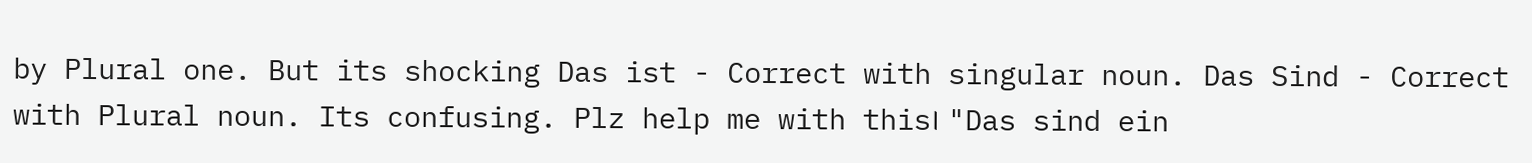by Plural one. But its shocking Das ist - Correct with singular noun. Das Sind - Correct with Plural noun. Its confusing. Plz help me with this। "Das sind ein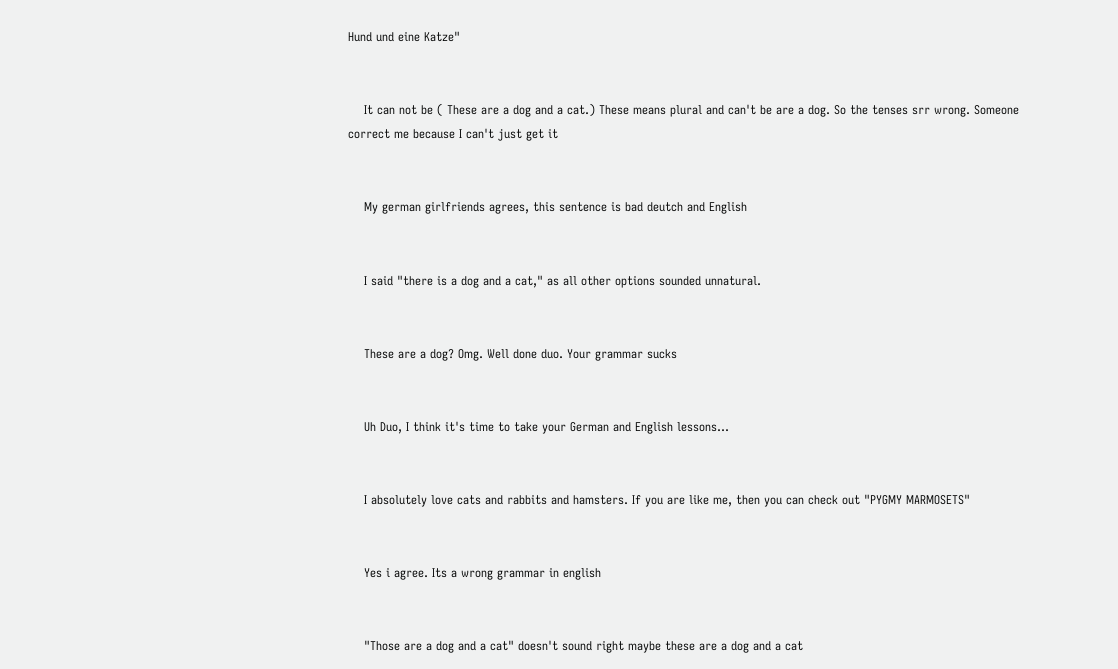Hund und eine Katze"


    It can not be ( These are a dog and a cat.) These means plural and can't be are a dog. So the tenses srr wrong. Someone correct me because I can't just get it


    My german girlfriends agrees, this sentence is bad deutch and English


    I said "there is a dog and a cat," as all other options sounded unnatural.


    These are a dog? Omg. Well done duo. Your grammar sucks


    Uh Duo, I think it's time to take your German and English lessons...


    I absolutely love cats and rabbits and hamsters. If you are like me, then you can check out "PYGMY MARMOSETS"


    Yes i agree. Its a wrong grammar in english


    "Those are a dog and a cat" doesn't sound right maybe these are a dog and a cat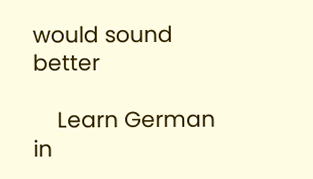would sound better

    Learn German in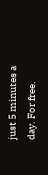just 5 minutes a day. For free.